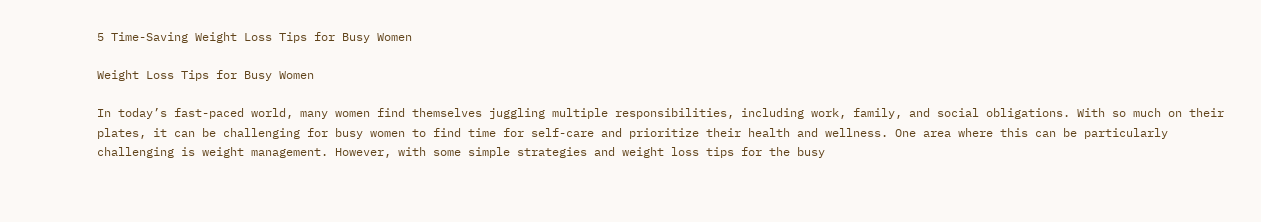5 Time-Saving Weight Loss Tips for Busy Women

Weight Loss Tips for Busy Women

In today’s fast-paced world, many women find themselves juggling multiple responsibilities, including work, family, and social obligations. With so much on their plates, it can be challenging for busy women to find time for self-care and prioritize their health and wellness. One area where this can be particularly challenging is weight management. However, with some simple strategies and weight loss tips for the busy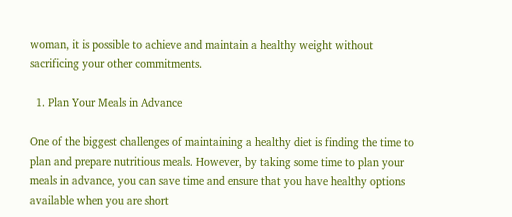woman, it is possible to achieve and maintain a healthy weight without sacrificing your other commitments.

  1. Plan Your Meals in Advance

One of the biggest challenges of maintaining a healthy diet is finding the time to plan and prepare nutritious meals. However, by taking some time to plan your meals in advance, you can save time and ensure that you have healthy options available when you are short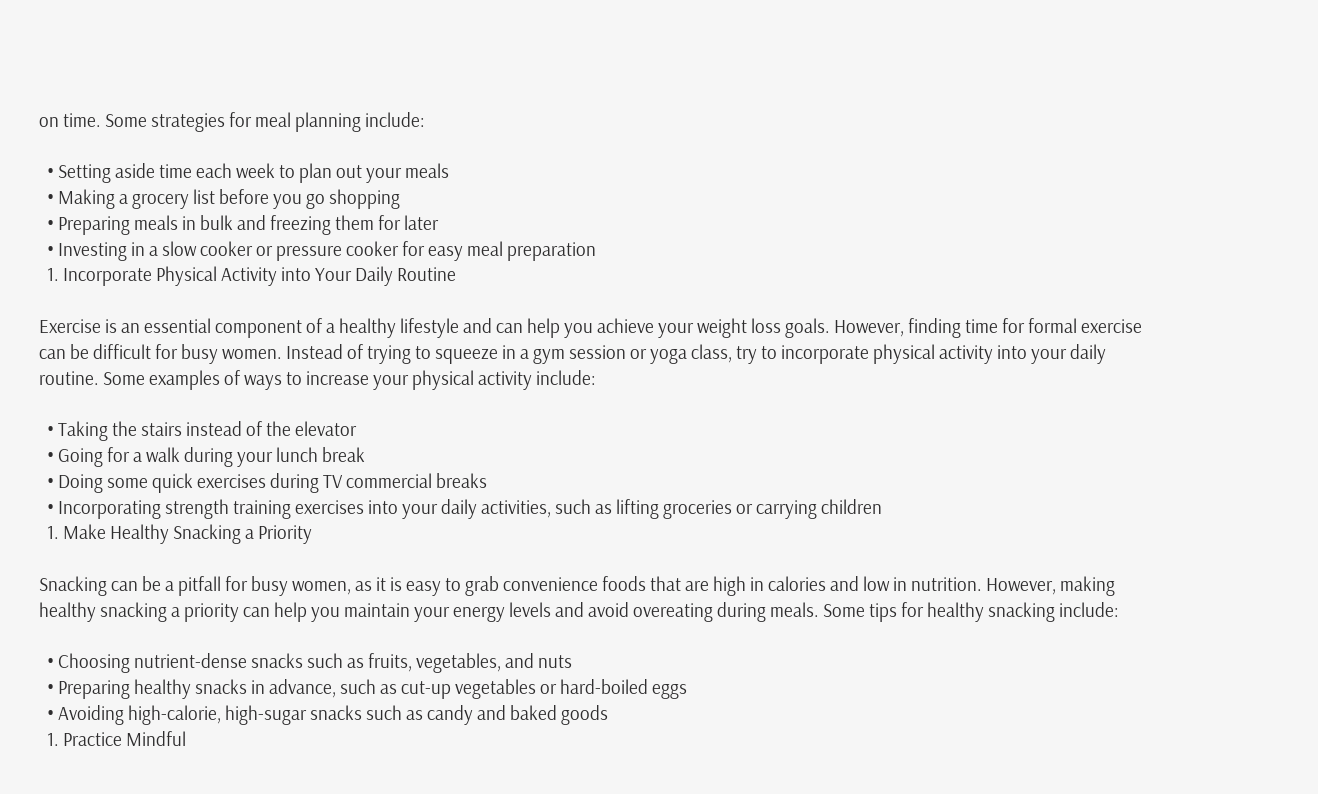on time. Some strategies for meal planning include:

  • Setting aside time each week to plan out your meals
  • Making a grocery list before you go shopping
  • Preparing meals in bulk and freezing them for later
  • Investing in a slow cooker or pressure cooker for easy meal preparation
  1. Incorporate Physical Activity into Your Daily Routine

Exercise is an essential component of a healthy lifestyle and can help you achieve your weight loss goals. However, finding time for formal exercise can be difficult for busy women. Instead of trying to squeeze in a gym session or yoga class, try to incorporate physical activity into your daily routine. Some examples of ways to increase your physical activity include:

  • Taking the stairs instead of the elevator
  • Going for a walk during your lunch break
  • Doing some quick exercises during TV commercial breaks
  • Incorporating strength training exercises into your daily activities, such as lifting groceries or carrying children
  1. Make Healthy Snacking a Priority

Snacking can be a pitfall for busy women, as it is easy to grab convenience foods that are high in calories and low in nutrition. However, making healthy snacking a priority can help you maintain your energy levels and avoid overeating during meals. Some tips for healthy snacking include:

  • Choosing nutrient-dense snacks such as fruits, vegetables, and nuts
  • Preparing healthy snacks in advance, such as cut-up vegetables or hard-boiled eggs
  • Avoiding high-calorie, high-sugar snacks such as candy and baked goods
  1. Practice Mindful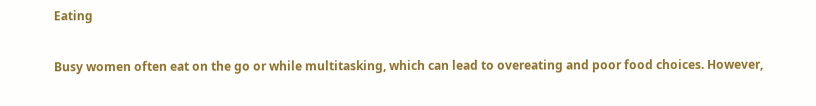Eating

Busy women often eat on the go or while multitasking, which can lead to overeating and poor food choices. However,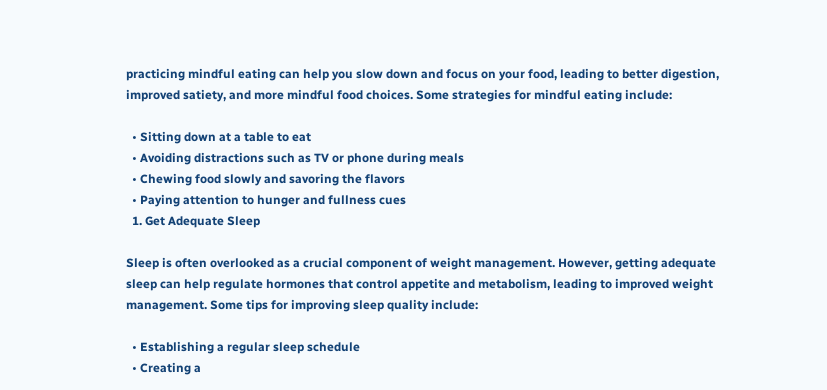practicing mindful eating can help you slow down and focus on your food, leading to better digestion, improved satiety, and more mindful food choices. Some strategies for mindful eating include:

  • Sitting down at a table to eat
  • Avoiding distractions such as TV or phone during meals
  • Chewing food slowly and savoring the flavors
  • Paying attention to hunger and fullness cues
  1. Get Adequate Sleep

Sleep is often overlooked as a crucial component of weight management. However, getting adequate sleep can help regulate hormones that control appetite and metabolism, leading to improved weight management. Some tips for improving sleep quality include:

  • Establishing a regular sleep schedule
  • Creating a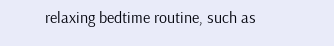relaxing bedtime routine, such as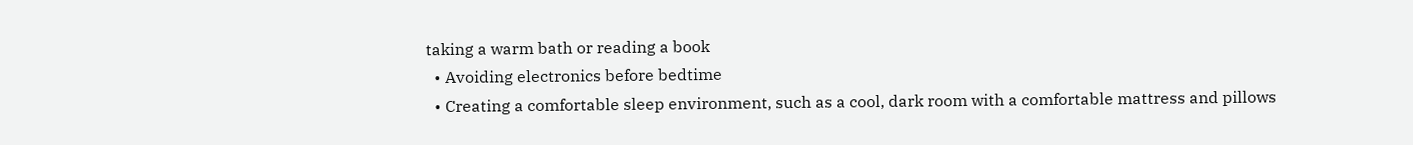taking a warm bath or reading a book
  • Avoiding electronics before bedtime
  • Creating a comfortable sleep environment, such as a cool, dark room with a comfortable mattress and pillows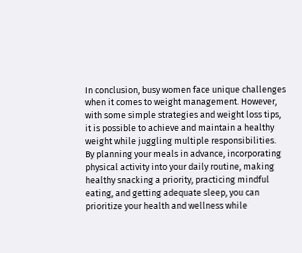In conclusion, busy women face unique challenges when it comes to weight management. However, with some simple strategies and weight loss tips, it is possible to achieve and maintain a healthy weight while juggling multiple responsibilities. By planning your meals in advance, incorporating physical activity into your daily routine, making healthy snacking a priority, practicing mindful eating, and getting adequate sleep, you can prioritize your health and wellness while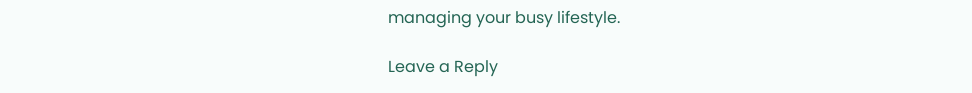managing your busy lifestyle.

Leave a Reply